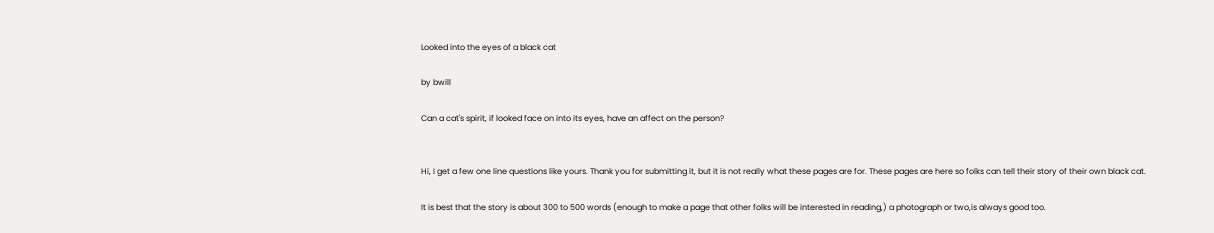Looked into the eyes of a black cat

by bwill

Can a cat's spirit, if looked face on into its eyes, have an affect on the person?


Hi, I get a few one line questions like yours. Thank you for submitting it, but it is not really what these pages are for. These pages are here so folks can tell their story of their own black cat.

It is best that the story is about 300 to 500 words (enough to make a page that other folks will be interested in reading,) a photograph or two,is always good too.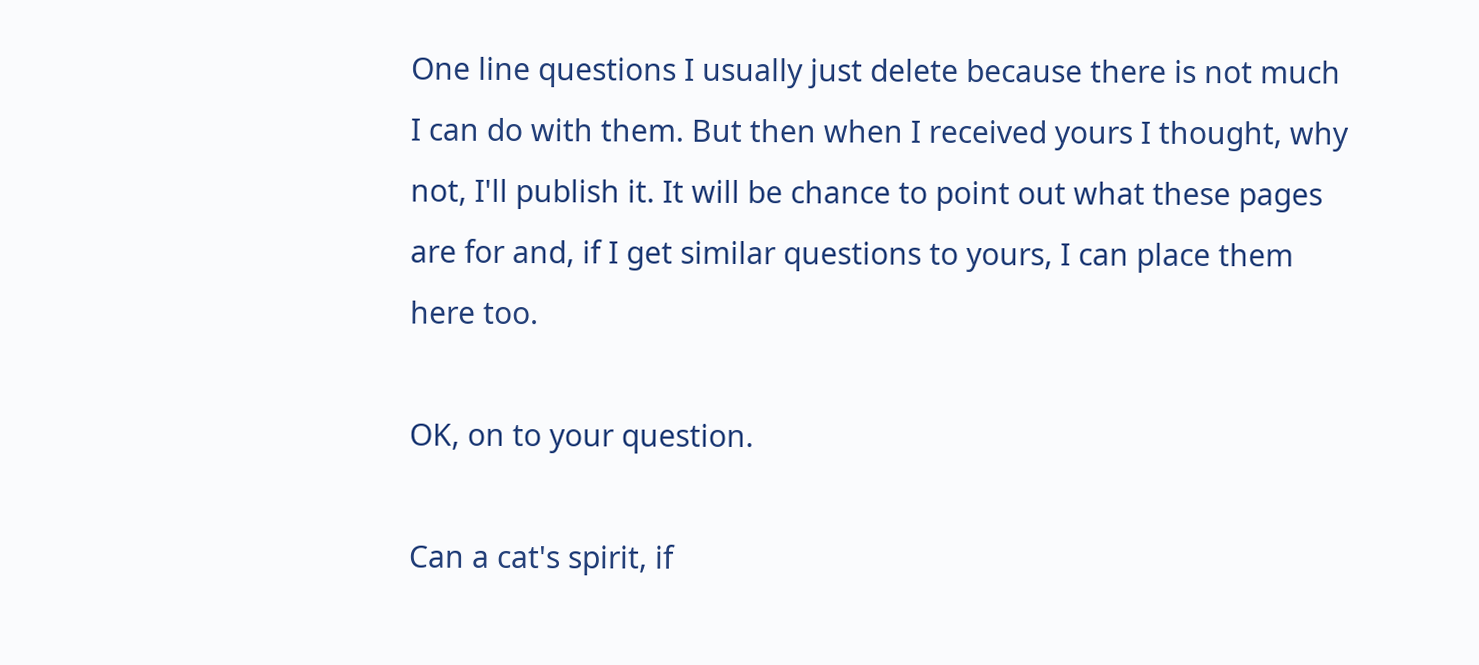One line questions I usually just delete because there is not much I can do with them. But then when I received yours I thought, why not, I'll publish it. It will be chance to point out what these pages are for and, if I get similar questions to yours, I can place them here too.

OK, on to your question.

Can a cat's spirit, if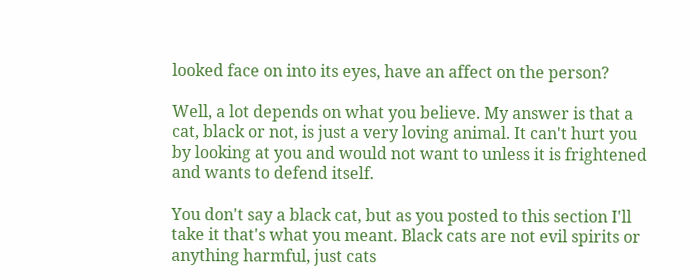looked face on into its eyes, have an affect on the person?

Well, a lot depends on what you believe. My answer is that a cat, black or not, is just a very loving animal. It can't hurt you by looking at you and would not want to unless it is frightened and wants to defend itself.

You don't say a black cat, but as you posted to this section I'll take it that's what you meant. Black cats are not evil spirits or anything harmful, just cats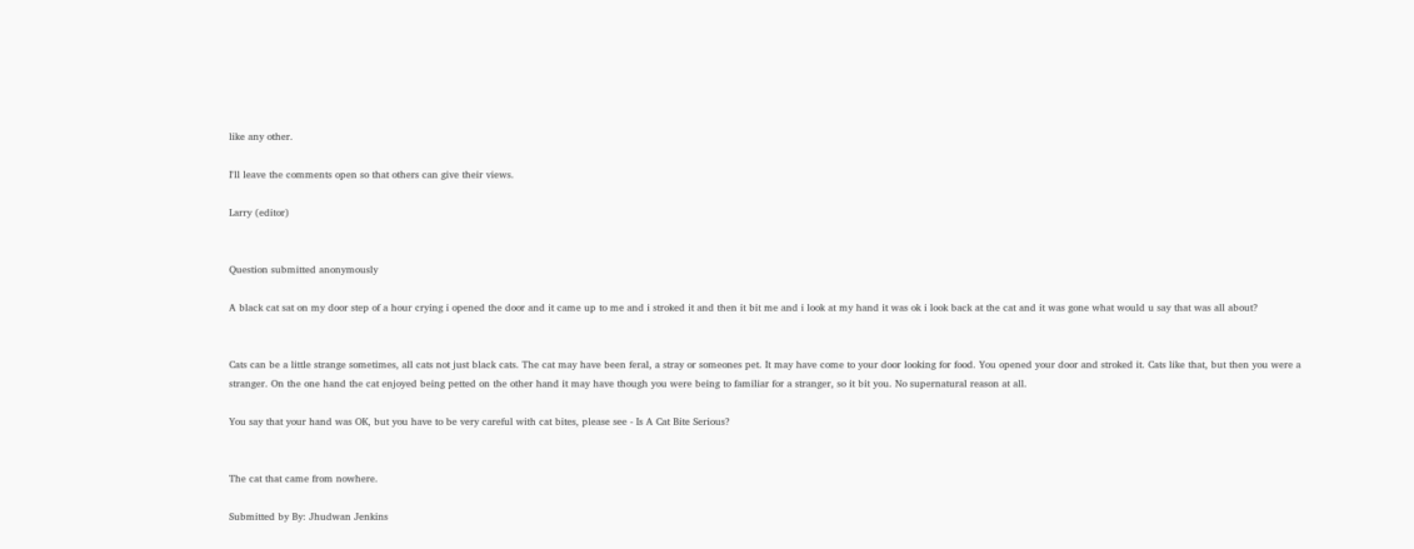like any other.

I'll leave the comments open so that others can give their views.

Larry (editor)


Question submitted anonymously

A black cat sat on my door step of a hour crying i opened the door and it came up to me and i stroked it and then it bit me and i look at my hand it was ok i look back at the cat and it was gone what would u say that was all about?


Cats can be a little strange sometimes, all cats not just black cats. The cat may have been feral, a stray or someones pet. It may have come to your door looking for food. You opened your door and stroked it. Cats like that, but then you were a stranger. On the one hand the cat enjoyed being petted on the other hand it may have though you were being to familiar for a stranger, so it bit you. No supernatural reason at all.

You say that your hand was OK, but you have to be very careful with cat bites, please see - Is A Cat Bite Serious?


The cat that came from nowhere.

Submitted by By: Jhudwan Jenkins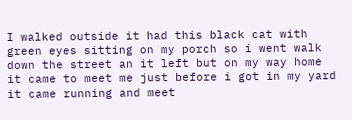I walked outside it had this black cat with green eyes sitting on my porch so i went walk down the street an it left but on my way home it came to meet me just before i got in my yard it came running and meet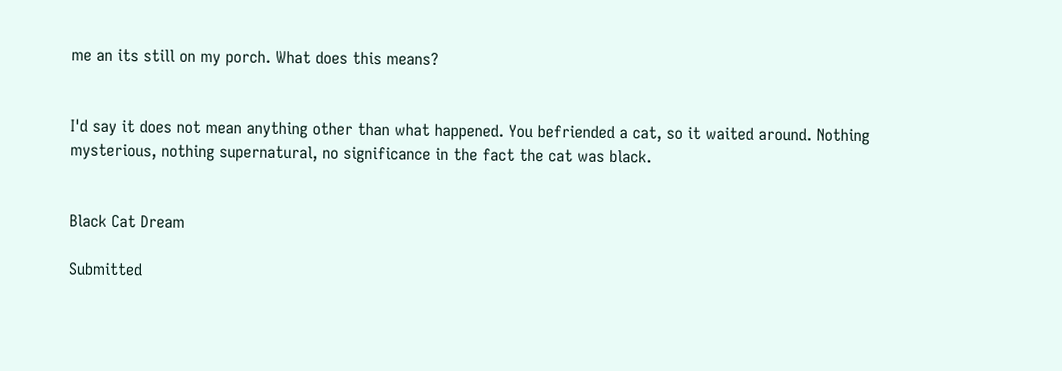me an its still on my porch. What does this means?


I'd say it does not mean anything other than what happened. You befriended a cat, so it waited around. Nothing mysterious, nothing supernatural, no significance in the fact the cat was black.


Black Cat Dream

Submitted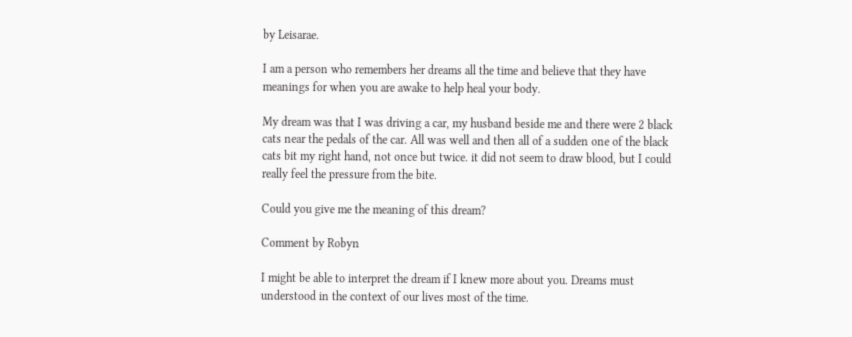by Leisarae.

I am a person who remembers her dreams all the time and believe that they have meanings for when you are awake to help heal your body.

My dream was that I was driving a car, my husband beside me and there were 2 black cats near the pedals of the car. All was well and then all of a sudden one of the black cats bit my right hand, not once but twice. it did not seem to draw blood, but I could really feel the pressure from the bite.

Could you give me the meaning of this dream?

Comment by Robyn

I might be able to interpret the dream if I knew more about you. Dreams must understood in the context of our lives most of the time.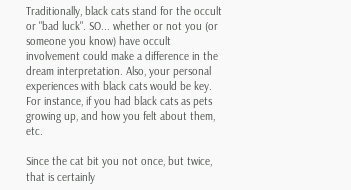Traditionally, black cats stand for the occult or "bad luck". SO... whether or not you (or someone you know) have occult involvement could make a difference in the dream interpretation. Also, your personal experiences with black cats would be key. For instance, if you had black cats as pets growing up, and how you felt about them, etc.

Since the cat bit you not once, but twice, that is certainly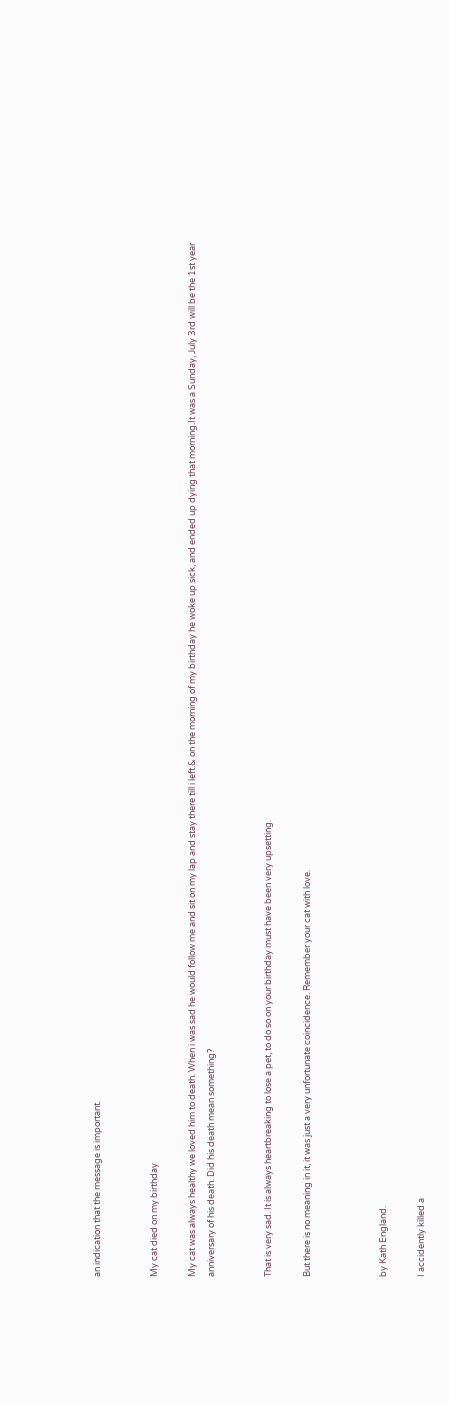an indication that the message is important.


My cat died on my birthday

My cat was always healthy we loved him to death. When i was sad he would follow me and sit on my lap and stay there till i left.& on the morning of my birthday he woke up sick, and ended up dying that morning.It was a Sunday, July 3rd will be the 1st year anniversary of his death. Did his death mean something?


That is very sad. It is always heartbreaking to lose a pet, to do so on your birthday must have been very upsetting.

But there is no meaning in it, it was just a very unfortunate coincidence. Remember your cat with love.



by Kath England.

I accidently killed a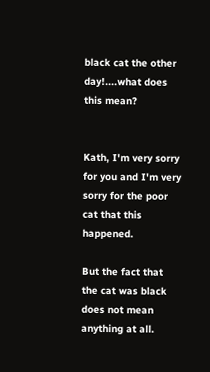black cat the other day!....what does this mean?


Kath, I'm very sorry for you and I'm very sorry for the poor cat that this happened.

But the fact that the cat was black does not mean anything at all.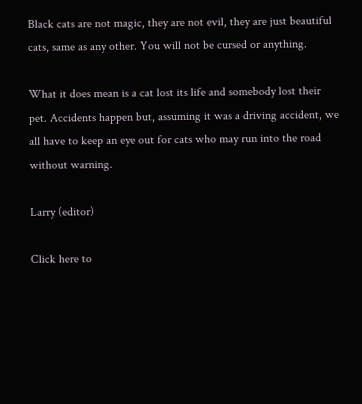Black cats are not magic, they are not evil, they are just beautiful cats, same as any other. You will not be cursed or anything.

What it does mean is a cat lost its life and somebody lost their pet. Accidents happen but, assuming it was a driving accident, we all have to keep an eye out for cats who may run into the road without warning.

Larry (editor)

Click here to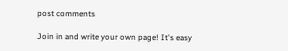post comments

Join in and write your own page! It's easy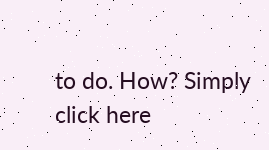to do. How? Simply click here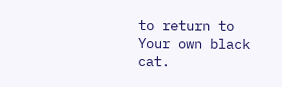to return to Your own black cat.